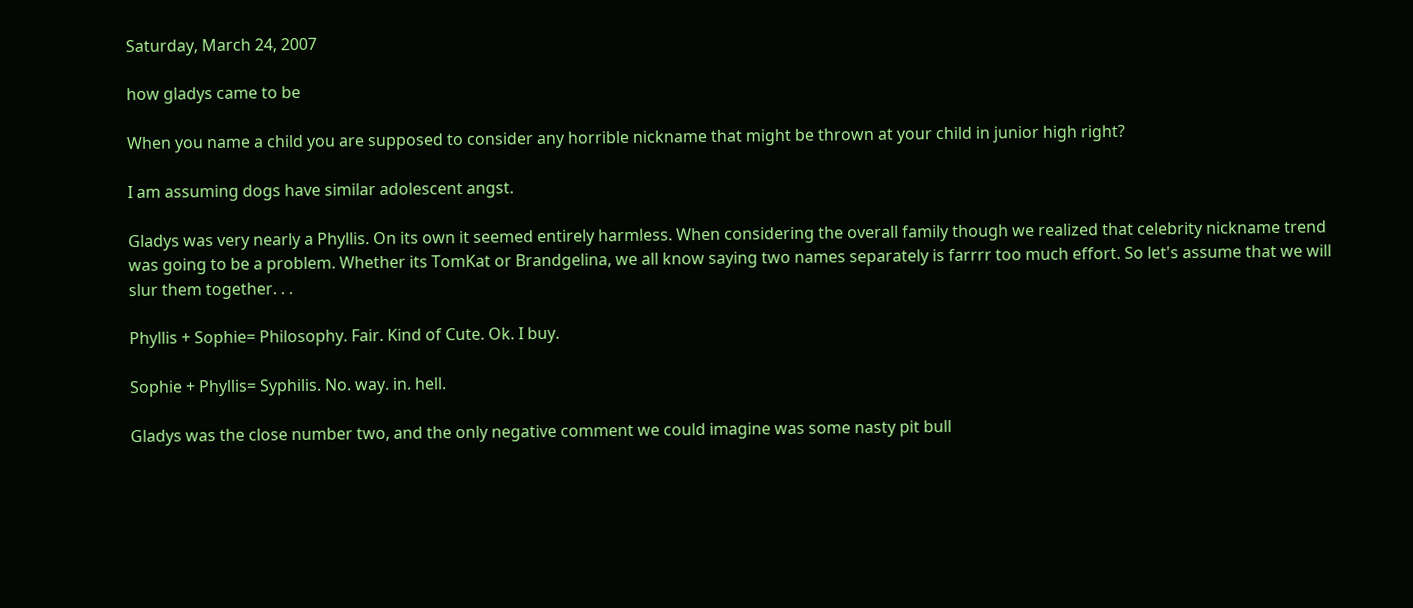Saturday, March 24, 2007

how gladys came to be

When you name a child you are supposed to consider any horrible nickname that might be thrown at your child in junior high right?

I am assuming dogs have similar adolescent angst.

Gladys was very nearly a Phyllis. On its own it seemed entirely harmless. When considering the overall family though we realized that celebrity nickname trend was going to be a problem. Whether its TomKat or Brandgelina, we all know saying two names separately is farrrr too much effort. So let's assume that we will slur them together. . .

Phyllis + Sophie= Philosophy. Fair. Kind of Cute. Ok. I buy.

Sophie + Phyllis= Syphilis. No. way. in. hell.

Gladys was the close number two, and the only negative comment we could imagine was some nasty pit bull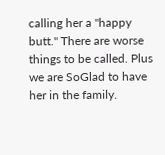calling her a "happy butt." There are worse things to be called. Plus we are SoGlad to have her in the family.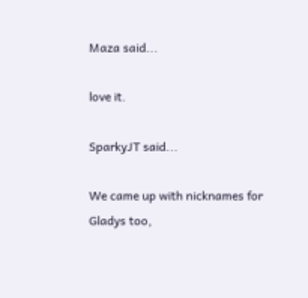Maza said...

love it.

SparkyJT said...

We came up with nicknames for Gladys too,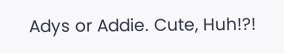Adys or Addie. Cute, Huh!?!